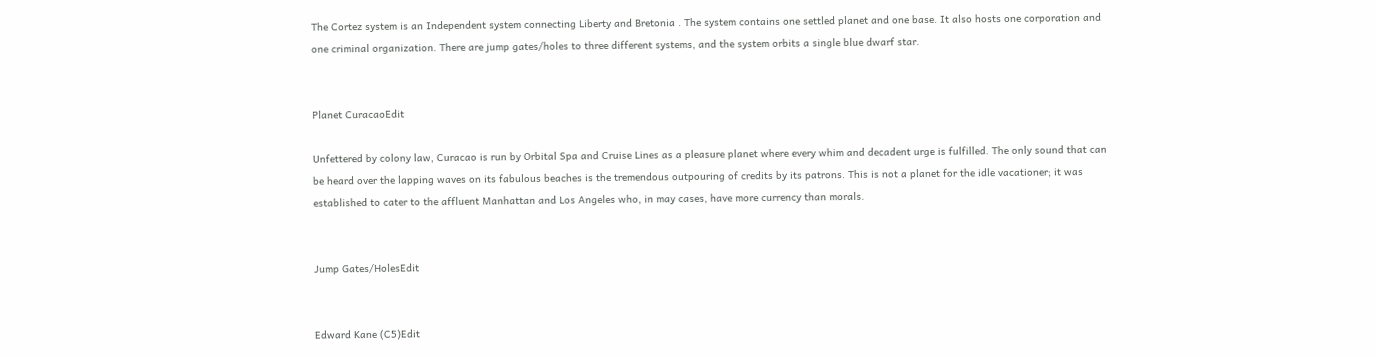The Cortez system is an Independent system connecting Liberty and Bretonia . The system contains one settled planet and one base. It also hosts one corporation and one criminal organization. There are jump gates/holes to three different systems, and the system orbits a single blue dwarf star.


Planet CuracaoEdit

Unfettered by colony law, Curacao is run by Orbital Spa and Cruise Lines as a pleasure planet where every whim and decadent urge is fulfilled. The only sound that can be heard over the lapping waves on its fabulous beaches is the tremendous outpouring of credits by its patrons. This is not a planet for the idle vacationer; it was established to cater to the affluent Manhattan and Los Angeles who, in may cases, have more currency than morals.


Jump Gates/HolesEdit


Edward Kane (C5)Edit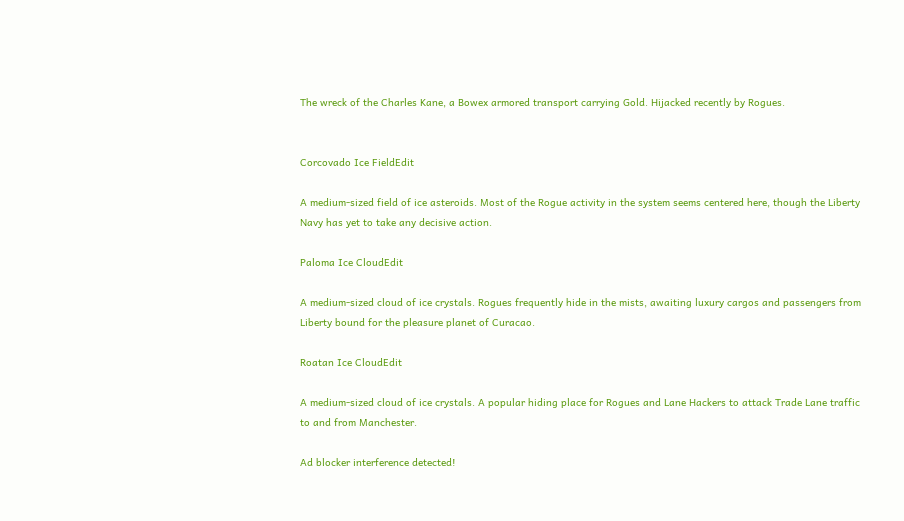The wreck of the Charles Kane, a Bowex armored transport carrying Gold. Hijacked recently by Rogues.


Corcovado Ice FieldEdit

A medium-sized field of ice asteroids. Most of the Rogue activity in the system seems centered here, though the Liberty Navy has yet to take any decisive action.

Paloma Ice CloudEdit

A medium-sized cloud of ice crystals. Rogues frequently hide in the mists, awaiting luxury cargos and passengers from Liberty bound for the pleasure planet of Curacao.

Roatan Ice CloudEdit

A medium-sized cloud of ice crystals. A popular hiding place for Rogues and Lane Hackers to attack Trade Lane traffic to and from Manchester.

Ad blocker interference detected!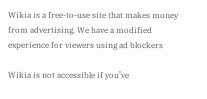Wikia is a free-to-use site that makes money from advertising. We have a modified experience for viewers using ad blockers

Wikia is not accessible if you’ve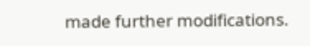made further modifications.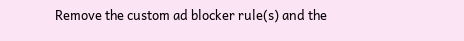Remove the custom ad blocker rule(s) and the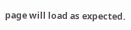page will load as expected.